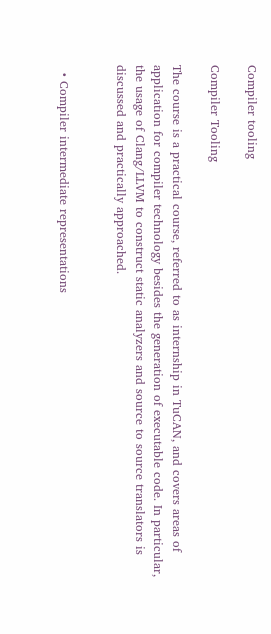Compiler tooling

Compiler Tooling

The course is a practical course, referred to as internship in TuCAN, and covers areas of application for compiler technology besides the generation of executable code. In particular, the usage of Clang/LLVM to construct static analyzers and source to source translators is discussed and practically approached.


  • Compiler intermediate representations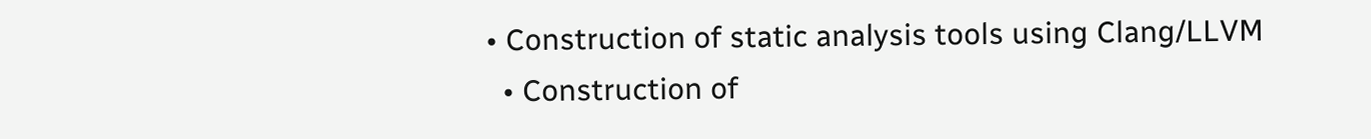• Construction of static analysis tools using Clang/LLVM
  • Construction of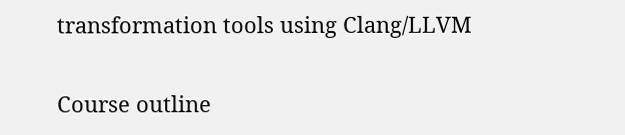transformation tools using Clang/LLVM

Course outline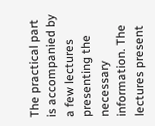The practical part is accompanied by a few lectures presenting the necessary information. The lectures present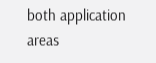both application areas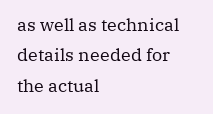as well as technical details needed for the actual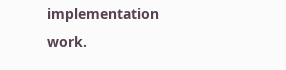implementation work.